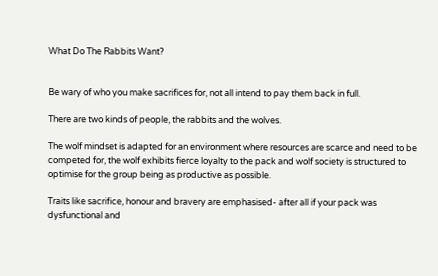What Do The Rabbits Want?


Be wary of who you make sacrifices for, not all intend to pay them back in full.

There are two kinds of people, the rabbits and the wolves.

The wolf mindset is adapted for an environment where resources are scarce and need to be competed for, the wolf exhibits fierce loyalty to the pack and wolf society is structured to optimise for the group being as productive as possible.

Traits like sacrifice, honour and bravery are emphasised- after all if your pack was dysfunctional and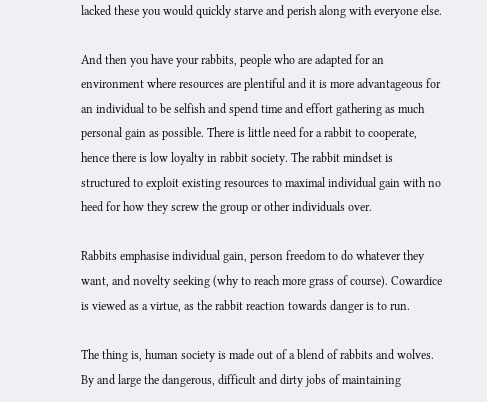lacked these you would quickly starve and perish along with everyone else.

And then you have your rabbits, people who are adapted for an environment where resources are plentiful and it is more advantageous for an individual to be selfish and spend time and effort gathering as much personal gain as possible. There is little need for a rabbit to cooperate, hence there is low loyalty in rabbit society. The rabbit mindset is structured to exploit existing resources to maximal individual gain with no heed for how they screw the group or other individuals over.

Rabbits emphasise individual gain, person freedom to do whatever they want, and novelty seeking (why to reach more grass of course). Cowardice is viewed as a virtue, as the rabbit reaction towards danger is to run.

The thing is, human society is made out of a blend of rabbits and wolves. By and large the dangerous, difficult and dirty jobs of maintaining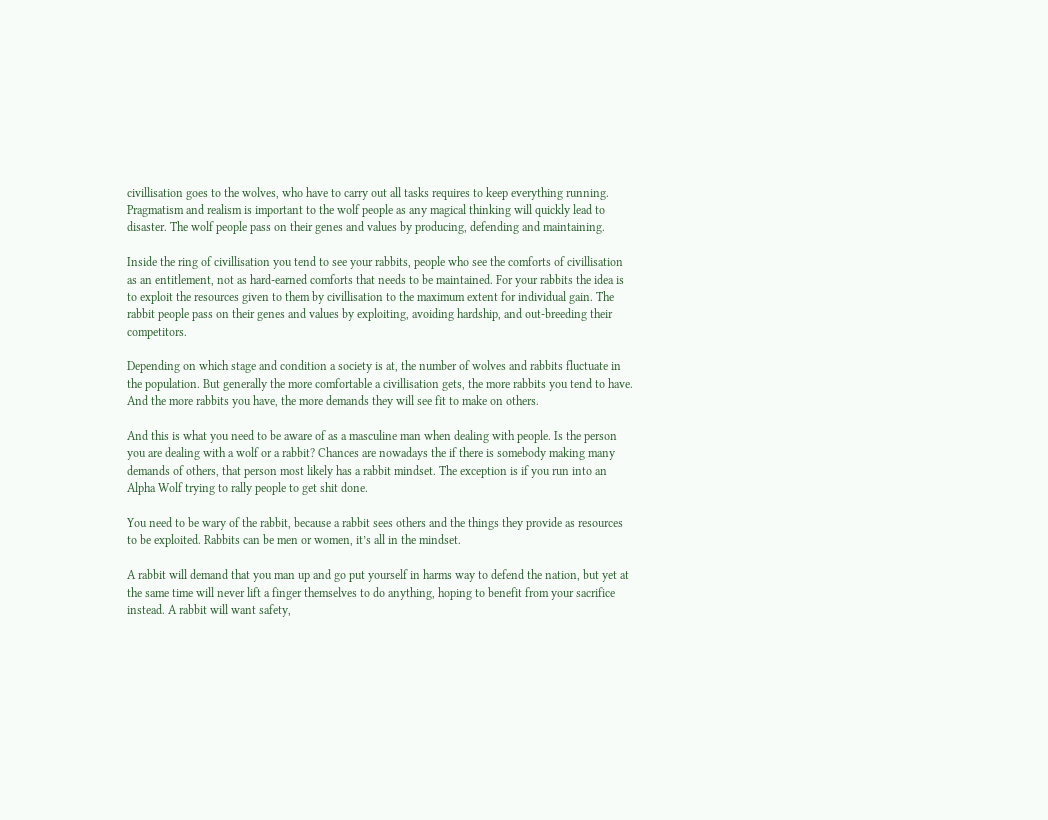civillisation goes to the wolves, who have to carry out all tasks requires to keep everything running. Pragmatism and realism is important to the wolf people as any magical thinking will quickly lead to disaster. The wolf people pass on their genes and values by producing, defending and maintaining.

Inside the ring of civillisation you tend to see your rabbits, people who see the comforts of civillisation as an entitlement, not as hard-earned comforts that needs to be maintained. For your rabbits the idea is to exploit the resources given to them by civillisation to the maximum extent for individual gain. The rabbit people pass on their genes and values by exploiting, avoiding hardship, and out-breeding their competitors.

Depending on which stage and condition a society is at, the number of wolves and rabbits fluctuate in the population. But generally the more comfortable a civillisation gets, the more rabbits you tend to have. And the more rabbits you have, the more demands they will see fit to make on others.

And this is what you need to be aware of as a masculine man when dealing with people. Is the person you are dealing with a wolf or a rabbit? Chances are nowadays the if there is somebody making many demands of others, that person most likely has a rabbit mindset. The exception is if you run into an Alpha Wolf trying to rally people to get shit done.

You need to be wary of the rabbit, because a rabbit sees others and the things they provide as resources to be exploited. Rabbits can be men or women, it’s all in the mindset.

A rabbit will demand that you man up and go put yourself in harms way to defend the nation, but yet at the same time will never lift a finger themselves to do anything, hoping to benefit from your sacrifice instead. A rabbit will want safety,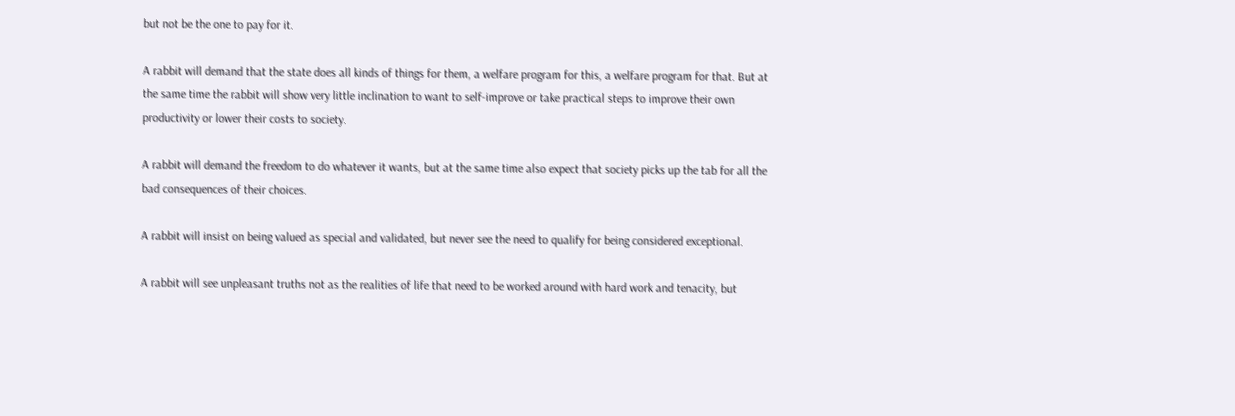but not be the one to pay for it.

A rabbit will demand that the state does all kinds of things for them, a welfare program for this, a welfare program for that. But at the same time the rabbit will show very little inclination to want to self-improve or take practical steps to improve their own productivity or lower their costs to society.

A rabbit will demand the freedom to do whatever it wants, but at the same time also expect that society picks up the tab for all the bad consequences of their choices.

A rabbit will insist on being valued as special and validated, but never see the need to qualify for being considered exceptional.

A rabbit will see unpleasant truths not as the realities of life that need to be worked around with hard work and tenacity, but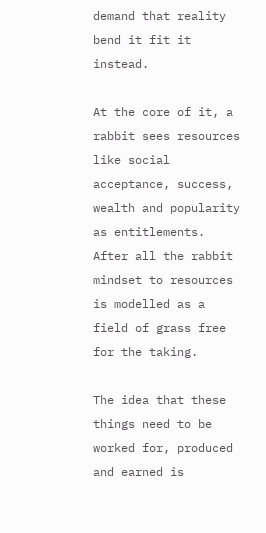demand that reality bend it fit it instead.

At the core of it, a rabbit sees resources like social acceptance, success, wealth and popularity as entitlements. After all the rabbit mindset to resources is modelled as a field of grass free for the taking.

The idea that these things need to be worked for, produced and earned is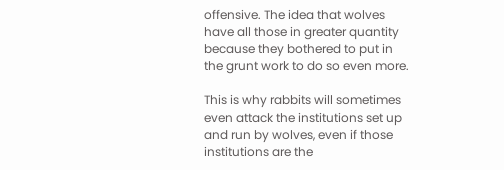offensive. The idea that wolves have all those in greater quantity because they bothered to put in the grunt work to do so even more.

This is why rabbits will sometimes even attack the institutions set up and run by wolves, even if those institutions are the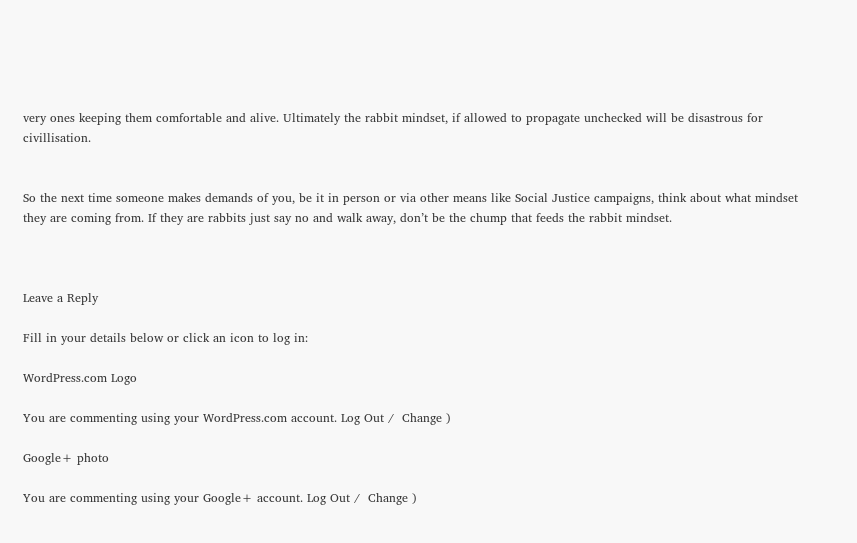very ones keeping them comfortable and alive. Ultimately the rabbit mindset, if allowed to propagate unchecked will be disastrous for civillisation.


So the next time someone makes demands of you, be it in person or via other means like Social Justice campaigns, think about what mindset they are coming from. If they are rabbits just say no and walk away, don’t be the chump that feeds the rabbit mindset.



Leave a Reply

Fill in your details below or click an icon to log in:

WordPress.com Logo

You are commenting using your WordPress.com account. Log Out /  Change )

Google+ photo

You are commenting using your Google+ account. Log Out /  Change )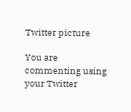Twitter picture

You are commenting using your Twitter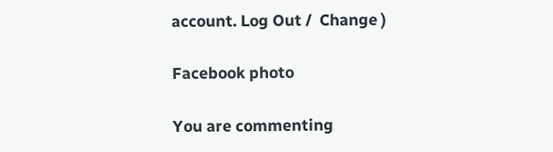account. Log Out /  Change )

Facebook photo

You are commenting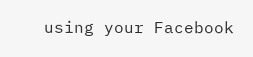using your Facebook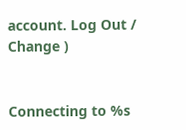account. Log Out /  Change )


Connecting to %s